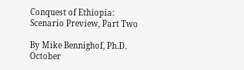Conquest of Ethiopia:
Scenario Preview, Part Two

By Mike Bennighof, Ph.D.
October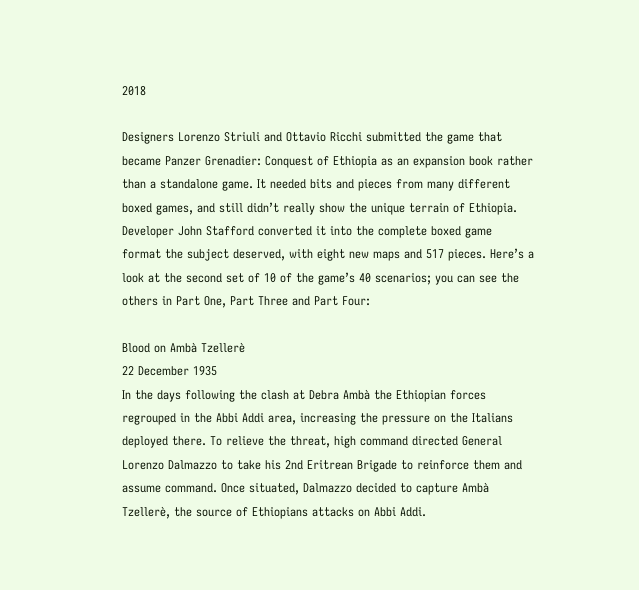2018

Designers Lorenzo Striuli and Ottavio Ricchi submitted the game that became Panzer Grenadier: Conquest of Ethiopia as an expansion book rather than a standalone game. It needed bits and pieces from many different boxed games, and still didn’t really show the unique terrain of Ethiopia. Developer John Stafford converted it into the complete boxed game format the subject deserved, with eight new maps and 517 pieces. Here’s a look at the second set of 10 of the game’s 40 scenarios; you can see the others in Part One, Part Three and Part Four:

Blood on Ambà Tzellerè
22 December 1935
In the days following the clash at Debra Ambà the Ethiopian forces regrouped in the Abbi Addi area, increasing the pressure on the Italians deployed there. To relieve the threat, high command directed General Lorenzo Dalmazzo to take his 2nd Eritrean Brigade to reinforce them and assume command. Once situated, Dalmazzo decided to capture Ambà Tzellerè, the source of Ethiopians attacks on Abbi Addi.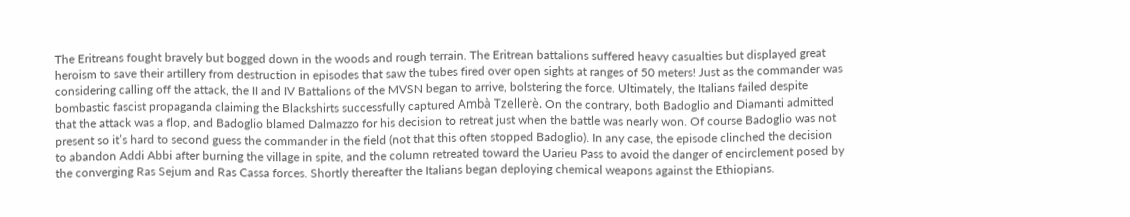The Eritreans fought bravely but bogged down in the woods and rough terrain. The Eritrean battalions suffered heavy casualties but displayed great heroism to save their artillery from destruction in episodes that saw the tubes fired over open sights at ranges of 50 meters! Just as the commander was considering calling off the attack, the II and IV Battalions of the MVSN began to arrive, bolstering the force. Ultimately, the Italians failed despite bombastic fascist propaganda claiming the Blackshirts successfully captured Ambà Tzellerè. On the contrary, both Badoglio and Diamanti admitted that the attack was a flop, and Badoglio blamed Dalmazzo for his decision to retreat just when the battle was nearly won. Of course Badoglio was not present so it’s hard to second guess the commander in the field (not that this often stopped Badoglio). In any case, the episode clinched the decision to abandon Addi Abbi after burning the village in spite, and the column retreated toward the Uarieu Pass to avoid the danger of encirclement posed by the converging Ras Sejum and Ras Cassa forces. Shortly thereafter the Italians began deploying chemical weapons against the Ethiopians.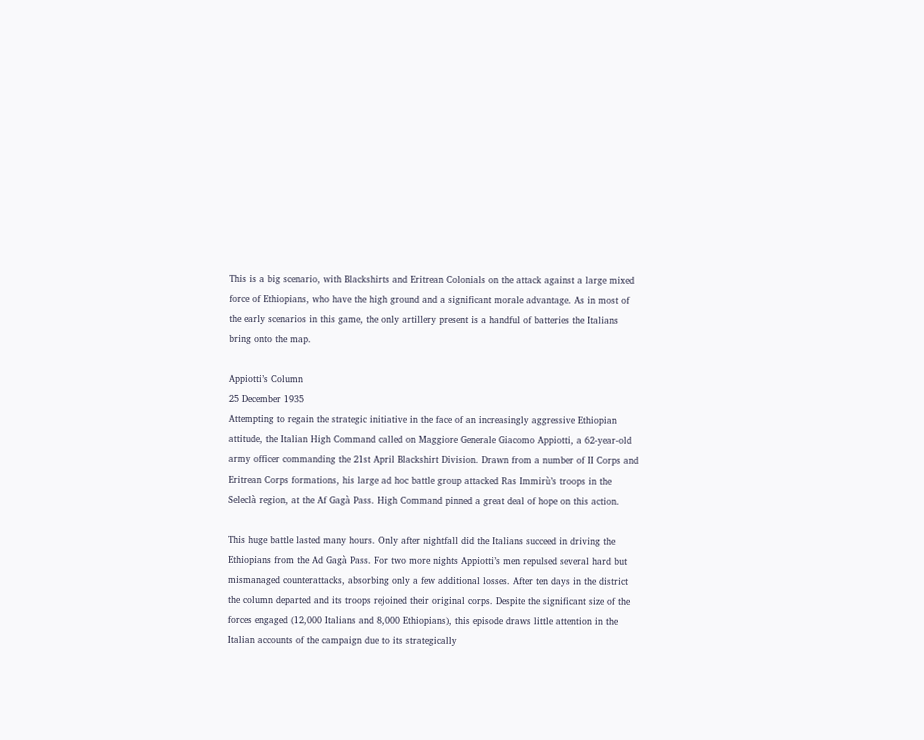This is a big scenario, with Blackshirts and Eritrean Colonials on the attack against a large mixed force of Ethiopians, who have the high ground and a significant morale advantage. As in most of the early scenarios in this game, the only artillery present is a handful of batteries the Italians bring onto the map.

Appiotti’s Column
25 December 1935
Attempting to regain the strategic initiative in the face of an increasingly aggressive Ethiopian attitude, the Italian High Command called on Maggiore Generale Giacomo Appiotti, a 62-year-old army officer commanding the 21st April Blackshirt Division. Drawn from a number of II Corps and Eritrean Corps formations, his large ad hoc battle group attacked Ras Immirù’s troops in the Seleclà region, at the Af Gagà Pass. High Command pinned a great deal of hope on this action.

This huge battle lasted many hours. Only after nightfall did the Italians succeed in driving the Ethiopians from the Ad Gagà Pass. For two more nights Appiotti’s men repulsed several hard but mismanaged counterattacks, absorbing only a few additional losses. After ten days in the district the column departed and its troops rejoined their original corps. Despite the significant size of the forces engaged (12,000 Italians and 8,000 Ethiopians), this episode draws little attention in the Italian accounts of the campaign due to its strategically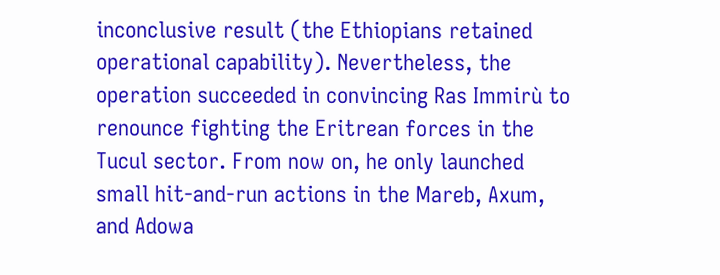inconclusive result (the Ethiopians retained operational capability). Nevertheless, the operation succeeded in convincing Ras Immirù to renounce fighting the Eritrean forces in the Tucul sector. From now on, he only launched small hit-and-run actions in the Mareb, Axum, and Adowa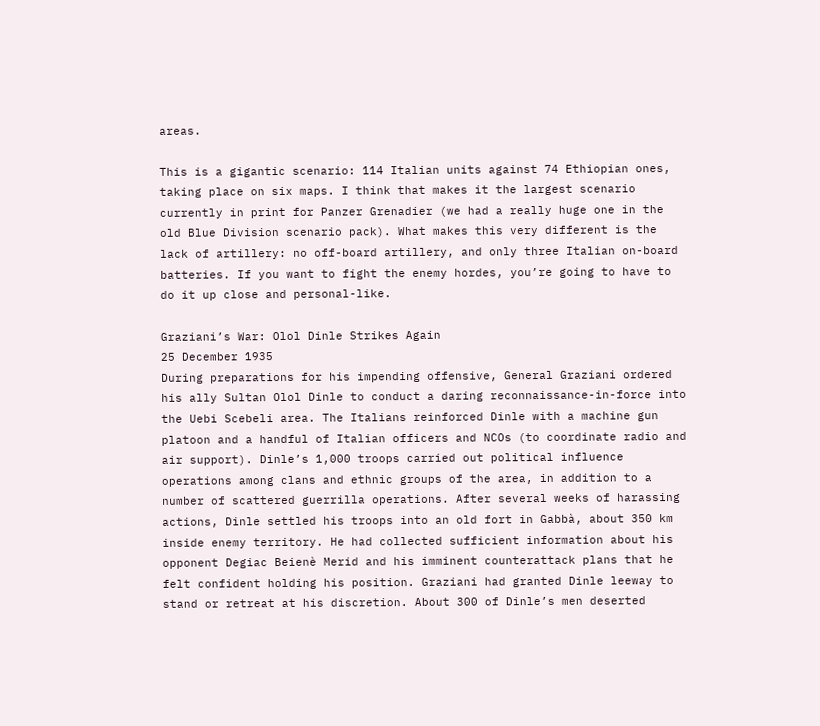areas.

This is a gigantic scenario: 114 Italian units against 74 Ethiopian ones, taking place on six maps. I think that makes it the largest scenario currently in print for Panzer Grenadier (we had a really huge one in the old Blue Division scenario pack). What makes this very different is the lack of artillery: no off-board artillery, and only three Italian on-board batteries. If you want to fight the enemy hordes, you’re going to have to do it up close and personal-like.

Graziani’s War: Olol Dinle Strikes Again
25 December 1935
During preparations for his impending offensive, General Graziani ordered his ally Sultan Olol Dinle to conduct a daring reconnaissance-in-force into the Uebi Scebeli area. The Italians reinforced Dinle with a machine gun platoon and a handful of Italian officers and NCOs (to coordinate radio and air support). Dinle’s 1,000 troops carried out political influence operations among clans and ethnic groups of the area, in addition to a number of scattered guerrilla operations. After several weeks of harassing actions, Dinle settled his troops into an old fort in Gabbà, about 350 km inside enemy territory. He had collected sufficient information about his opponent Degiac Beienè Merid and his imminent counterattack plans that he felt confident holding his position. Graziani had granted Dinle leeway to stand or retreat at his discretion. About 300 of Dinle’s men deserted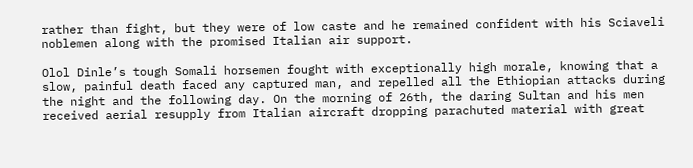rather than fight, but they were of low caste and he remained confident with his Sciaveli noblemen along with the promised Italian air support.

Olol Dinle’s tough Somali horsemen fought with exceptionally high morale, knowing that a slow, painful death faced any captured man, and repelled all the Ethiopian attacks during the night and the following day. On the morning of 26th, the daring Sultan and his men received aerial resupply from Italian aircraft dropping parachuted material with great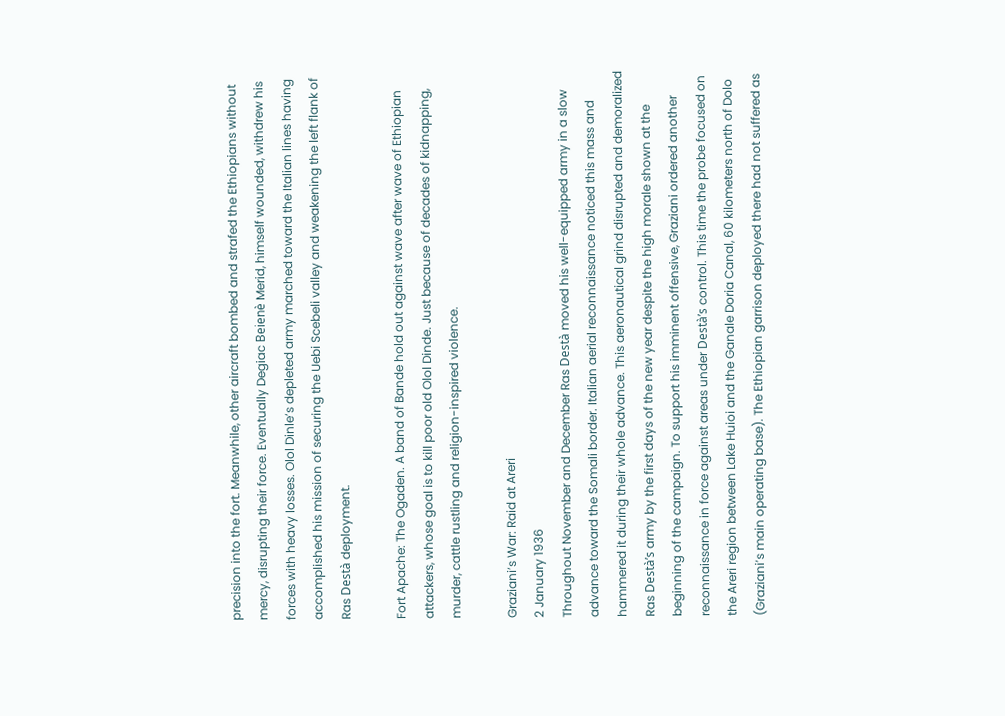precision into the fort. Meanwhile, other aircraft bombed and strafed the Ethiopians without mercy, disrupting their force. Eventually Degiac Beienè Merid, himself wounded, withdrew his forces with heavy losses. Olol Dinle’s depleted army marched toward the Italian lines having accomplished his mission of securing the Uebi Scebeli valley and weakening the left flank of Ras Destà deployment.

Fort Apache: The Ogaden. A band of Bande hold out against wave after wave of Ethiopian attackers, whose goal is to kill poor old Olol Dinde. Just because of decades of kidnapping, murder, cattle rustling and religion-inspired violence.

Graziani’s War: Raid at Areri
2 January 1936
Throughout November and December Ras Destà moved his well-equipped army in a slow advance toward the Somali border. Italian aerial reconnaissance noticed this mass and hammered it during their whole advance. This aeronautical grind disrupted and demoralized Ras Destà’s army by the first days of the new year despite the high morale shown at the beginning of the campaign. To support his imminent offensive, Graziani ordered another reconnaissance in force against areas under Destà’s control. This time the probe focused on the Areri region between Lake Huioi and the Ganale Doria Canal, 60 kilometers north of Dolo (Graziani’s main operating base). The Ethiopian garrison deployed there had not suffered as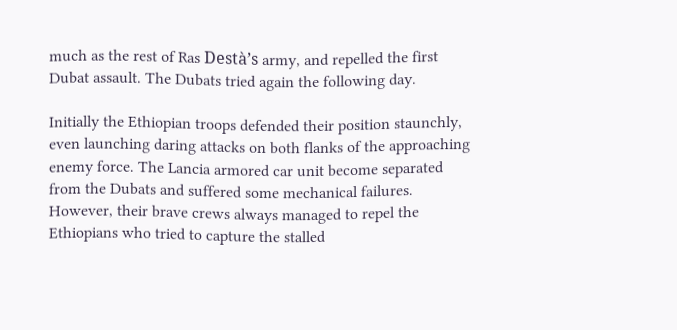much as the rest of Ras Destà’s army, and repelled the first Dubat assault. The Dubats tried again the following day.

Initially the Ethiopian troops defended their position staunchly, even launching daring attacks on both flanks of the approaching enemy force. The Lancia armored car unit become separated from the Dubats and suffered some mechanical failures. However, their brave crews always managed to repel the Ethiopians who tried to capture the stalled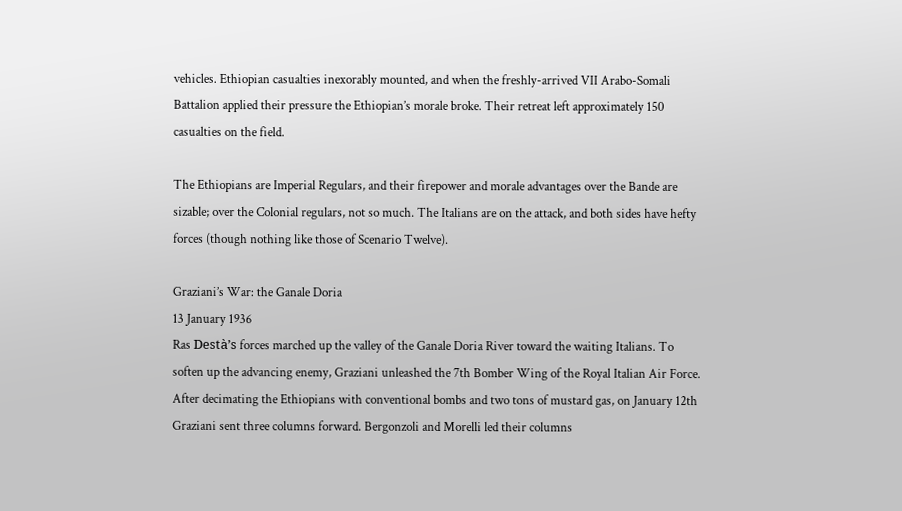vehicles. Ethiopian casualties inexorably mounted, and when the freshly-arrived VII Arabo-Somali Battalion applied their pressure the Ethiopian’s morale broke. Their retreat left approximately 150 casualties on the field.

The Ethiopians are Imperial Regulars, and their firepower and morale advantages over the Bande are sizable; over the Colonial regulars, not so much. The Italians are on the attack, and both sides have hefty forces (though nothing like those of Scenario Twelve).

Graziani’s War: the Ganale Doria
13 January 1936
Ras Destà’s forces marched up the valley of the Ganale Doria River toward the waiting Italians. To soften up the advancing enemy, Graziani unleashed the 7th Bomber Wing of the Royal Italian Air Force. After decimating the Ethiopians with conventional bombs and two tons of mustard gas, on January 12th Graziani sent three columns forward. Bergonzoli and Morelli led their columns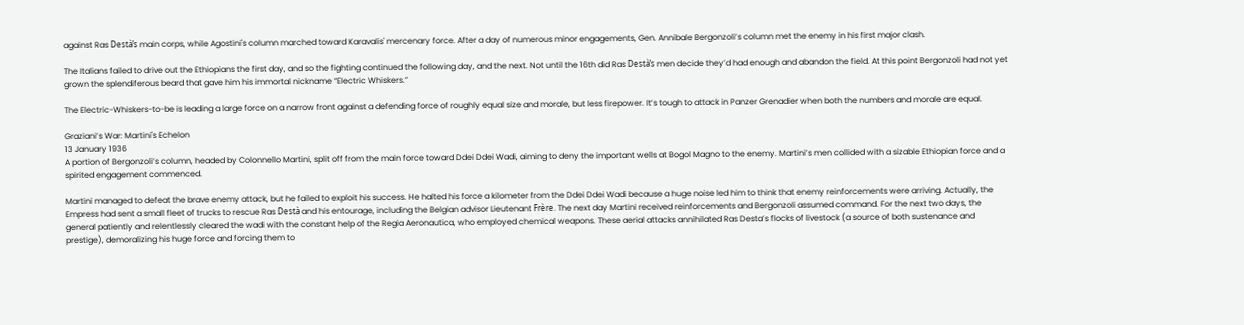against Ras Destà’s main corps, while Agostini's column marched toward Karavalis' mercenary force. After a day of numerous minor engagements, Gen. Annibale Bergonzoli’s column met the enemy in his first major clash.

The Italians failed to drive out the Ethiopians the first day, and so the fighting continued the following day, and the next. Not until the 16th did Ras Destà’s men decide they’d had enough and abandon the field. At this point Bergonzoli had not yet grown the splendiferous beard that gave him his immortal nickname “Electric Whiskers.”

The Electric-Whiskers-to-be is leading a large force on a narrow front against a defending force of roughly equal size and morale, but less firepower. It’s tough to attack in Panzer Grenadier when both the numbers and morale are equal.

Graziani’s War: Martini's Echelon
13 January 1936
A portion of Bergonzoli’s column, headed by Colonnello Martini, split off from the main force toward Ddei Ddei Wadi, aiming to deny the important wells at Bogol Magno to the enemy. Martini’s men collided with a sizable Ethiopian force and a spirited engagement commenced.

Martini managed to defeat the brave enemy attack, but he failed to exploit his success. He halted his force a kilometer from the Ddei Ddei Wadi because a huge noise led him to think that enemy reinforcements were arriving. Actually, the Empress had sent a small fleet of trucks to rescue Ras Destà and his entourage, including the Belgian advisor Lieutenant Frère. The next day Martini received reinforcements and Bergonzoli assumed command. For the next two days, the general patiently and relentlessly cleared the wadi with the constant help of the Regia Aeronautica, who employed chemical weapons. These aerial attacks annihilated Ras Desta’s flocks of livestock (a source of both sustenance and prestige), demoralizing his huge force and forcing them to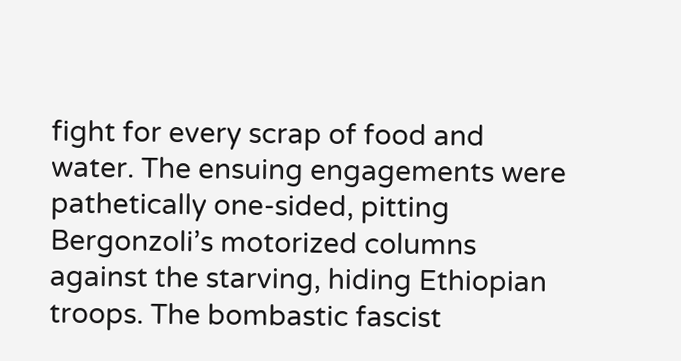fight for every scrap of food and water. The ensuing engagements were pathetically one-sided, pitting Bergonzoli’s motorized columns against the starving, hiding Ethiopian troops. The bombastic fascist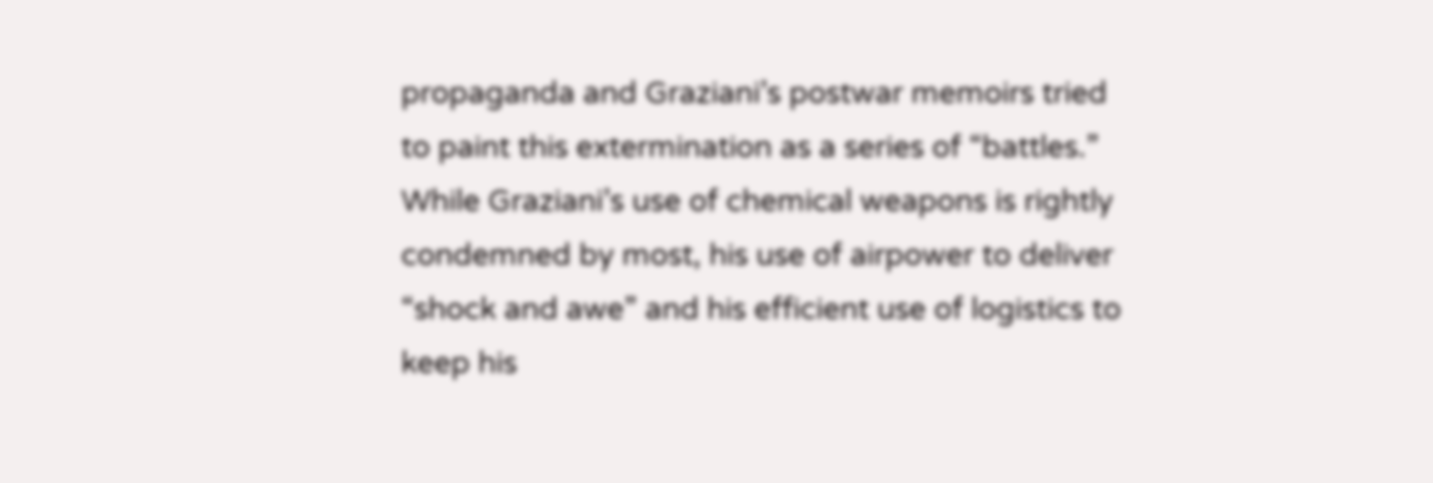propaganda and Graziani’s postwar memoirs tried to paint this extermination as a series of “battles.” While Graziani’s use of chemical weapons is rightly condemned by most, his use of airpower to deliver “shock and awe” and his efficient use of logistics to keep his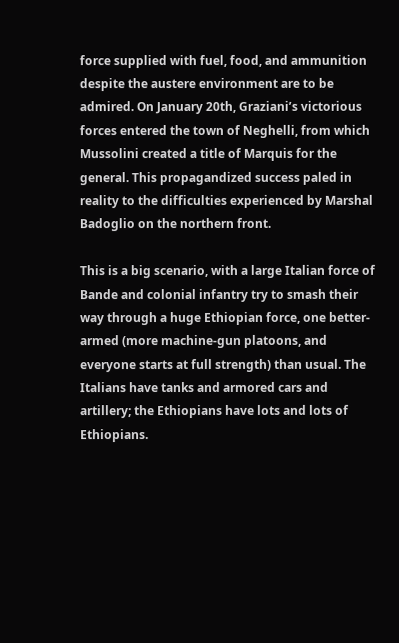force supplied with fuel, food, and ammunition despite the austere environment are to be admired. On January 20th, Graziani’s victorious forces entered the town of Neghelli, from which Mussolini created a title of Marquis for the general. This propagandized success paled in reality to the difficulties experienced by Marshal Badoglio on the northern front.

This is a big scenario, with a large Italian force of Bande and colonial infantry try to smash their way through a huge Ethiopian force, one better-armed (more machine-gun platoons, and everyone starts at full strength) than usual. The Italians have tanks and armored cars and artillery; the Ethiopians have lots and lots of Ethiopians.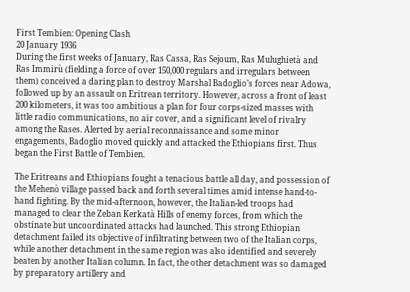First Tembien: Opening Clash
20 January 1936
During the first weeks of January, Ras Cassa, Ras Sejoum, Ras Mulughietà and Ras Immirù (fielding a force of over 150,000 regulars and irregulars between them) conceived a daring plan to destroy Marshal Badoglio’s forces near Adowa, followed up by an assault on Eritrean territory. However, across a front of least 200 kilometers, it was too ambitious a plan for four corps-sized masses with little radio communications, no air cover, and a significant level of rivalry among the Rases. Alerted by aerial reconnaissance and some minor engagements, Badoglio moved quickly and attacked the Ethiopians first. Thus began the First Battle of Tembien.

The Eritreans and Ethiopians fought a tenacious battle all day, and possession of the Mehenò village passed back and forth several times amid intense hand-to-hand fighting. By the mid-afternoon, however, the Italian-led troops had managed to clear the Zeban Kerkatà Hills of enemy forces, from which the obstinate but uncoordinated attacks had launched. This strong Ethiopian detachment failed its objective of infiltrating between two of the Italian corps, while another detachment in the same region was also identified and severely beaten by another Italian column. In fact, the other detachment was so damaged by preparatory artillery and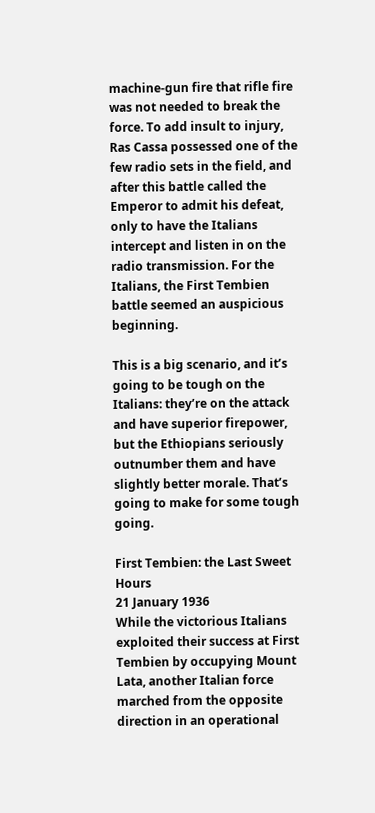machine-gun fire that rifle fire was not needed to break the force. To add insult to injury, Ras Cassa possessed one of the few radio sets in the field, and after this battle called the Emperor to admit his defeat, only to have the Italians intercept and listen in on the radio transmission. For the Italians, the First Tembien battle seemed an auspicious beginning.

This is a big scenario, and it’s going to be tough on the Italians: they’re on the attack and have superior firepower, but the Ethiopians seriously outnumber them and have slightly better morale. That’s going to make for some tough going.

First Tembien: the Last Sweet Hours
21 January 1936
While the victorious Italians exploited their success at First Tembien by occupying Mount Lata, another Italian force marched from the opposite direction in an operational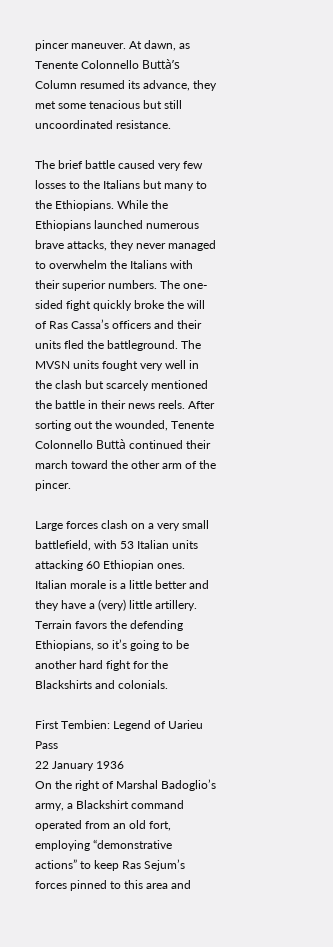pincer maneuver. At dawn, as Tenente Colonnello Buttà’s Column resumed its advance, they met some tenacious but still uncoordinated resistance.

The brief battle caused very few losses to the Italians but many to the Ethiopians. While the Ethiopians launched numerous brave attacks, they never managed to overwhelm the Italians with their superior numbers. The one-sided fight quickly broke the will of Ras Cassa’s officers and their units fled the battleground. The MVSN units fought very well in the clash but scarcely mentioned the battle in their news reels. After sorting out the wounded, Tenente Colonnello Buttà continued their march toward the other arm of the pincer.

Large forces clash on a very small battlefield, with 53 Italian units attacking 60 Ethiopian ones. Italian morale is a little better and they have a (very) little artillery. Terrain favors the defending Ethiopians, so it’s going to be another hard fight for the Blackshirts and colonials.

First Tembien: Legend of Uarieu Pass
22 January 1936
On the right of Marshal Badoglio’s army, a Blackshirt command operated from an old fort, employing “demonstrative actions” to keep Ras Sejum’s forces pinned to this area and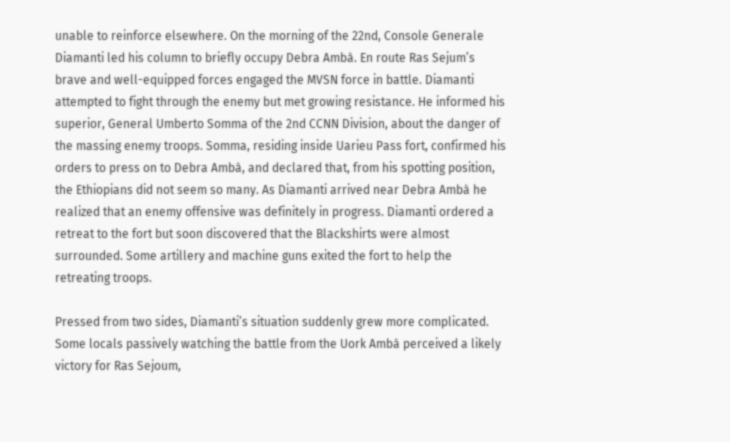unable to reinforce elsewhere. On the morning of the 22nd, Console Generale Diamanti led his column to briefly occupy Debra Ambà. En route Ras Sejum’s brave and well-equipped forces engaged the MVSN force in battle. Diamanti attempted to fight through the enemy but met growing resistance. He informed his superior, General Umberto Somma of the 2nd CCNN Division, about the danger of the massing enemy troops. Somma, residing inside Uarieu Pass fort, confirmed his orders to press on to Debra Ambà, and declared that, from his spotting position, the Ethiopians did not seem so many. As Diamanti arrived near Debra Ambà he realized that an enemy offensive was definitely in progress. Diamanti ordered a retreat to the fort but soon discovered that the Blackshirts were almost surrounded. Some artillery and machine guns exited the fort to help the retreating troops.

Pressed from two sides, Diamanti’s situation suddenly grew more complicated. Some locals passively watching the battle from the Uork Ambà perceived a likely victory for Ras Sejoum,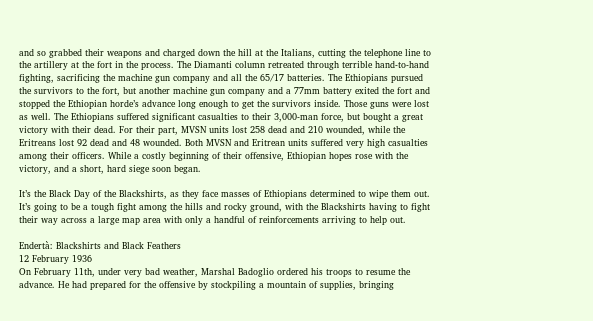and so grabbed their weapons and charged down the hill at the Italians, cutting the telephone line to the artillery at the fort in the process. The Diamanti column retreated through terrible hand-to-hand fighting, sacrificing the machine gun company and all the 65/17 batteries. The Ethiopians pursued the survivors to the fort, but another machine gun company and a 77mm battery exited the fort and stopped the Ethiopian horde’s advance long enough to get the survivors inside. Those guns were lost as well. The Ethiopians suffered significant casualties to their 3,000-man force, but bought a great victory with their dead. For their part, MVSN units lost 258 dead and 210 wounded, while the Eritreans lost 92 dead and 48 wounded. Both MVSN and Eritrean units suffered very high casualties among their officers. While a costly beginning of their offensive, Ethiopian hopes rose with the victory, and a short, hard siege soon began.

It’s the Black Day of the Blackshirts, as they face masses of Ethiopians determined to wipe them out. It’s going to be a tough fight among the hills and rocky ground, with the Blackshirts having to fight their way across a large map area with only a handful of reinforcements arriving to help out.

Endertà: Blackshirts and Black Feathers
12 February 1936
On February 11th, under very bad weather, Marshal Badoglio ordered his troops to resume the advance. He had prepared for the offensive by stockpiling a mountain of supplies, bringing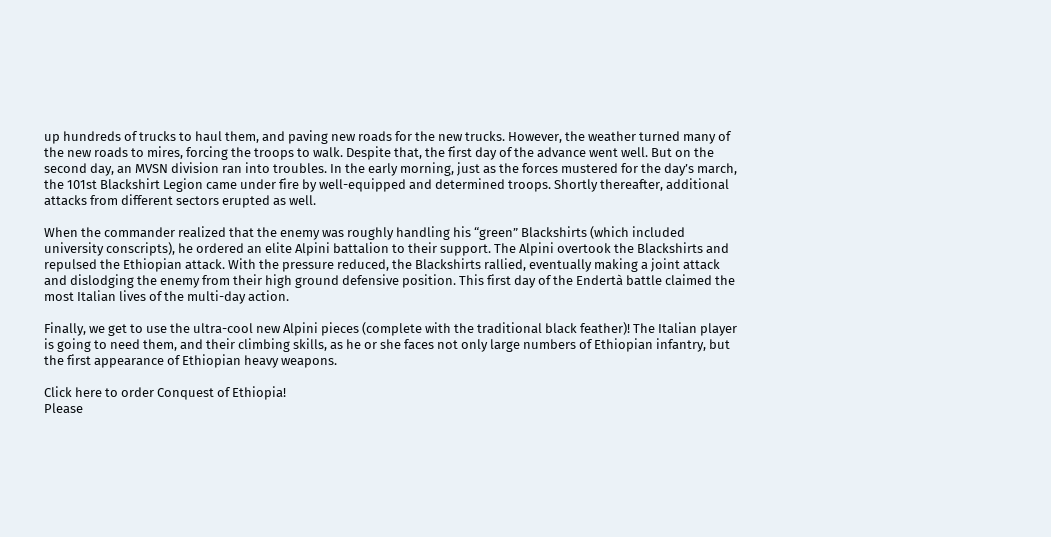up hundreds of trucks to haul them, and paving new roads for the new trucks. However, the weather turned many of the new roads to mires, forcing the troops to walk. Despite that, the first day of the advance went well. But on the second day, an MVSN division ran into troubles. In the early morning, just as the forces mustered for the day’s march, the 101st Blackshirt Legion came under fire by well-equipped and determined troops. Shortly thereafter, additional attacks from different sectors erupted as well.

When the commander realized that the enemy was roughly handling his “green” Blackshirts (which included university conscripts), he ordered an elite Alpini battalion to their support. The Alpini overtook the Blackshirts and repulsed the Ethiopian attack. With the pressure reduced, the Blackshirts rallied, eventually making a joint attack and dislodging the enemy from their high ground defensive position. This first day of the Endertà battle claimed the most Italian lives of the multi-day action.

Finally, we get to use the ultra-cool new Alpini pieces (complete with the traditional black feather)! The Italian player is going to need them, and their climbing skills, as he or she faces not only large numbers of Ethiopian infantry, but the first appearance of Ethiopian heavy weapons.

Click here to order Conquest of Ethiopia!
Please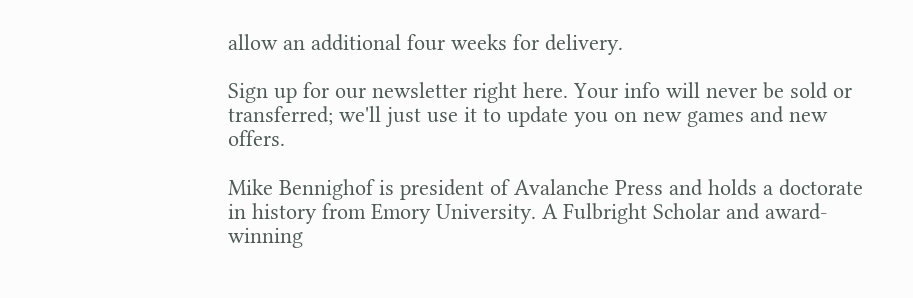allow an additional four weeks for delivery.

Sign up for our newsletter right here. Your info will never be sold or transferred; we'll just use it to update you on new games and new offers.

Mike Bennighof is president of Avalanche Press and holds a doctorate in history from Emory University. A Fulbright Scholar and award-winning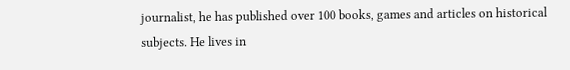journalist, he has published over 100 books, games and articles on historical subjects. He lives in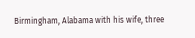Birmingham, Alabama with his wife, three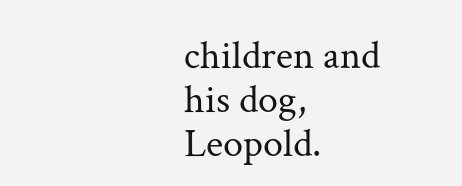children and his dog, Leopold.